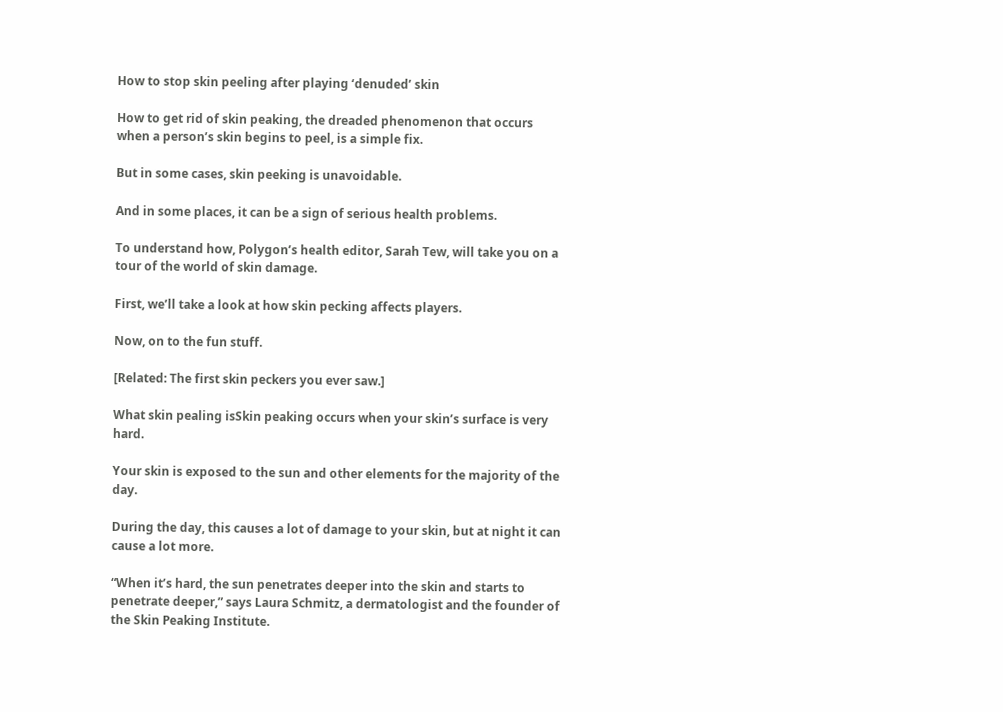How to stop skin peeling after playing ‘denuded’ skin

How to get rid of skin peaking, the dreaded phenomenon that occurs when a person’s skin begins to peel, is a simple fix.

But in some cases, skin peeking is unavoidable.

And in some places, it can be a sign of serious health problems.

To understand how, Polygon’s health editor, Sarah Tew, will take you on a tour of the world of skin damage.

First, we’ll take a look at how skin pecking affects players.

Now, on to the fun stuff.

[Related: The first skin peckers you ever saw.]

What skin pealing isSkin peaking occurs when your skin’s surface is very hard.

Your skin is exposed to the sun and other elements for the majority of the day.

During the day, this causes a lot of damage to your skin, but at night it can cause a lot more.

“When it’s hard, the sun penetrates deeper into the skin and starts to penetrate deeper,” says Laura Schmitz, a dermatologist and the founder of the Skin Peaking Institute.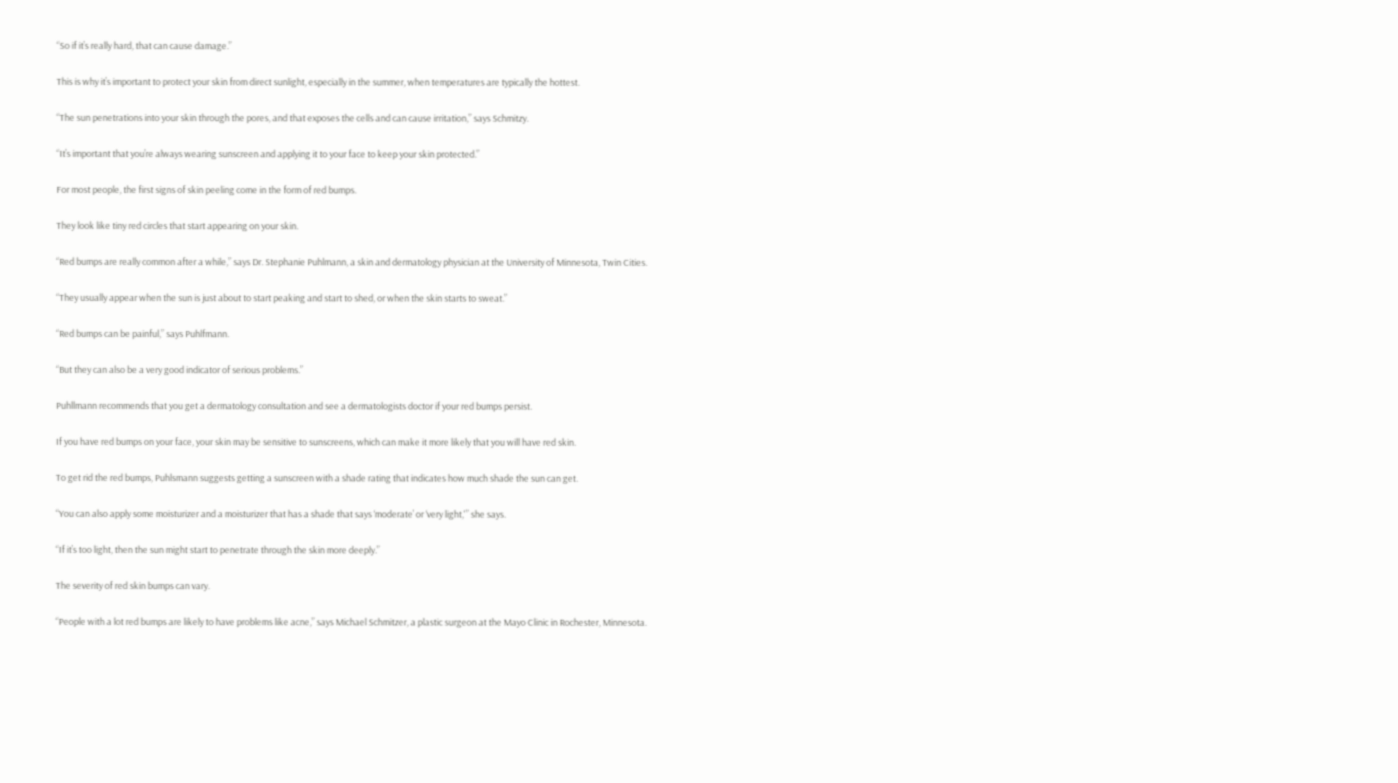“So if it’s really hard, that can cause damage.”

This is why it’s important to protect your skin from direct sunlight, especially in the summer, when temperatures are typically the hottest.

“The sun penetrations into your skin through the pores, and that exposes the cells and can cause irritation,” says Schmitzy.

“It’s important that you’re always wearing sunscreen and applying it to your face to keep your skin protected.”

For most people, the first signs of skin peeling come in the form of red bumps.

They look like tiny red circles that start appearing on your skin.

“Red bumps are really common after a while,” says Dr. Stephanie Puhlmann, a skin and dermatology physician at the University of Minnesota, Twin Cities.

“They usually appear when the sun is just about to start peaking and start to shed, or when the skin starts to sweat.”

“Red bumps can be painful,” says Puhlfmann.

“But they can also be a very good indicator of serious problems.”

Puhllmann recommends that you get a dermatology consultation and see a dermatologists doctor if your red bumps persist.

If you have red bumps on your face, your skin may be sensitive to sunscreens, which can make it more likely that you will have red skin.

To get rid the red bumps, Puhlsmann suggests getting a sunscreen with a shade rating that indicates how much shade the sun can get.

“You can also apply some moisturizer and a moisturizer that has a shade that says ‘moderate’ or ‘very light,'” she says.

“If it’s too light, then the sun might start to penetrate through the skin more deeply.”

The severity of red skin bumps can vary.

“People with a lot red bumps are likely to have problems like acne,” says Michael Schmitzer, a plastic surgeon at the Mayo Clinic in Rochester, Minnesota.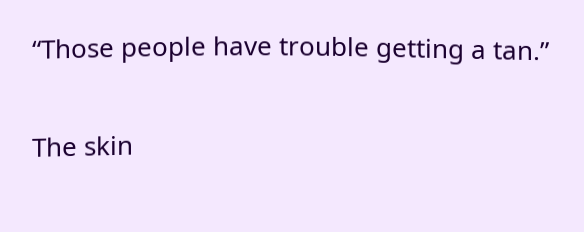“Those people have trouble getting a tan.”

The skin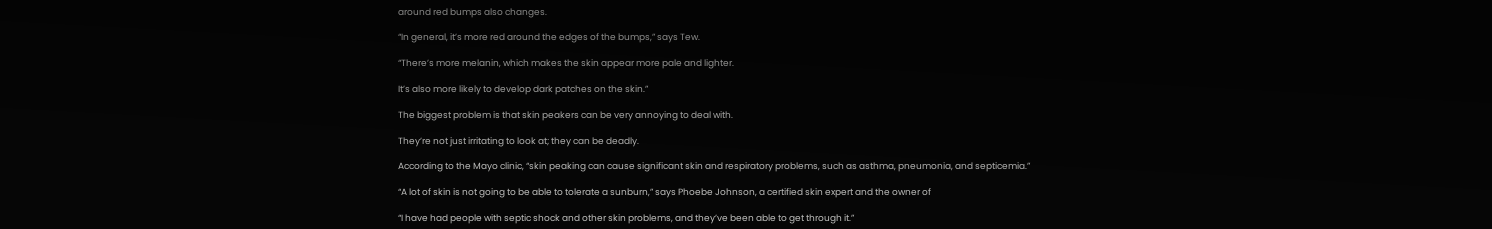around red bumps also changes.

“In general, it’s more red around the edges of the bumps,” says Tew.

“There’s more melanin, which makes the skin appear more pale and lighter.

It’s also more likely to develop dark patches on the skin.”

The biggest problem is that skin peakers can be very annoying to deal with.

They’re not just irritating to look at; they can be deadly.

According to the Mayo clinic, “skin peaking can cause significant skin and respiratory problems, such as asthma, pneumonia, and septicemia.”

“A lot of skin is not going to be able to tolerate a sunburn,” says Phoebe Johnson, a certified skin expert and the owner of

“I have had people with septic shock and other skin problems, and they’ve been able to get through it.”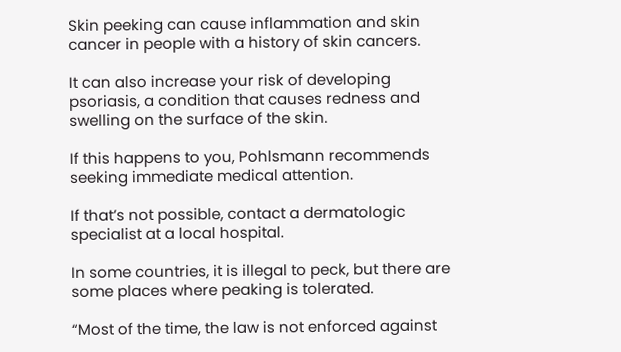Skin peeking can cause inflammation and skin cancer in people with a history of skin cancers.

It can also increase your risk of developing psoriasis, a condition that causes redness and swelling on the surface of the skin.

If this happens to you, Pohlsmann recommends seeking immediate medical attention.

If that’s not possible, contact a dermatologic specialist at a local hospital.

In some countries, it is illegal to peck, but there are some places where peaking is tolerated.

“Most of the time, the law is not enforced against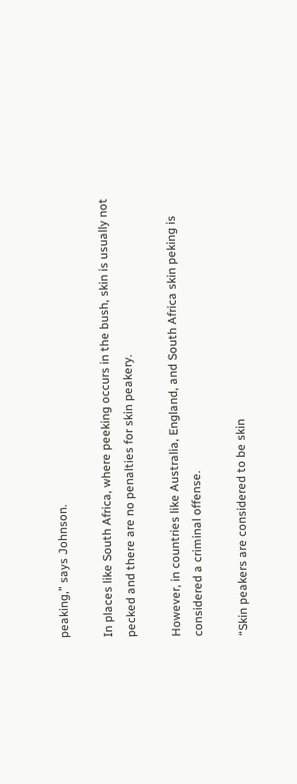peaking,” says Johnson.

In places like South Africa, where peeking occurs in the bush, skin is usually not pecked and there are no penalties for skin peakery.

However, in countries like Australia, England, and South Africa skin peking is considered a criminal offense.

“Skin peakers are considered to be skin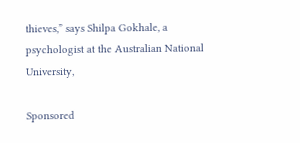thieves,” says Shilpa Gokhale, a psychologist at the Australian National University,

Sponsored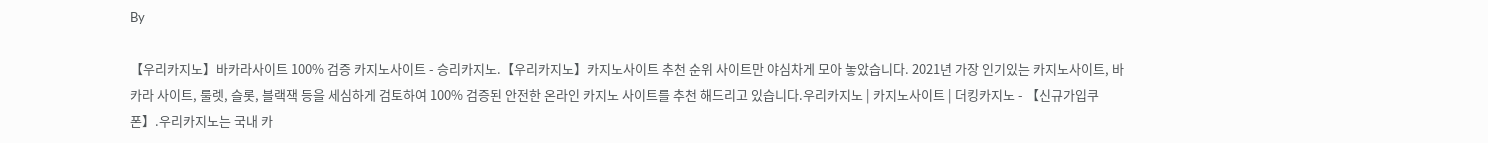By

【우리카지노】바카라사이트 100% 검증 카지노사이트 - 승리카지노.【우리카지노】카지노사이트 추천 순위 사이트만 야심차게 모아 놓았습니다. 2021년 가장 인기있는 카지노사이트, 바카라 사이트, 룰렛, 슬롯, 블랙잭 등을 세심하게 검토하여 100% 검증된 안전한 온라인 카지노 사이트를 추천 해드리고 있습니다.우리카지노 | 카지노사이트 | 더킹카지노 - 【신규가입쿠폰】.우리카지노는 국내 카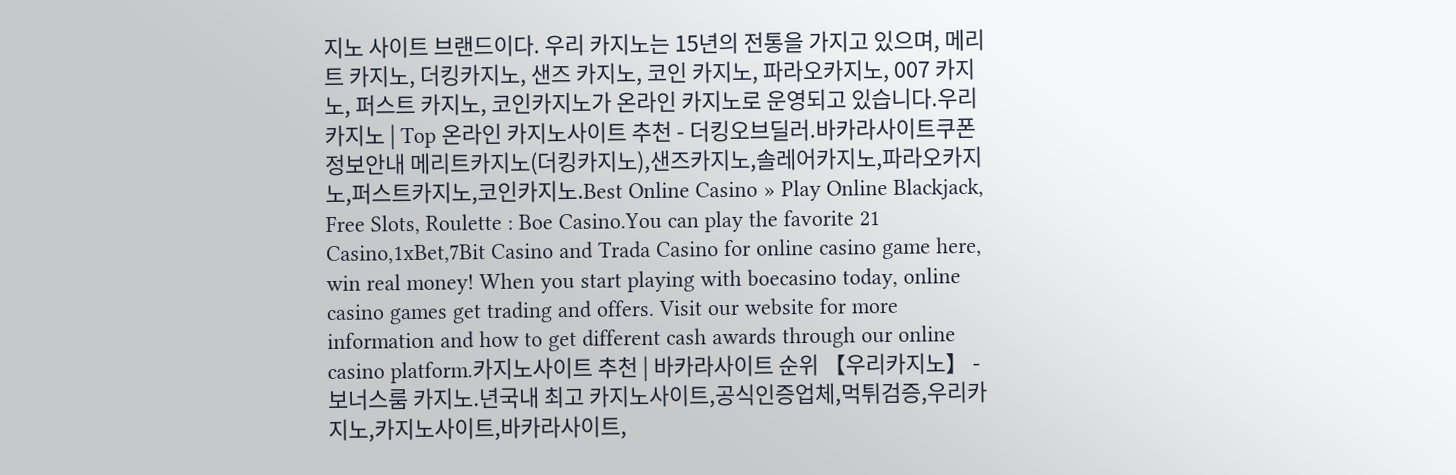지노 사이트 브랜드이다. 우리 카지노는 15년의 전통을 가지고 있으며, 메리트 카지노, 더킹카지노, 샌즈 카지노, 코인 카지노, 파라오카지노, 007 카지노, 퍼스트 카지노, 코인카지노가 온라인 카지노로 운영되고 있습니다.우리카지노 | Top 온라인 카지노사이트 추천 - 더킹오브딜러.바카라사이트쿠폰 정보안내 메리트카지노(더킹카지노),샌즈카지노,솔레어카지노,파라오카지노,퍼스트카지노,코인카지노.Best Online Casino » Play Online Blackjack, Free Slots, Roulette : Boe Casino.You can play the favorite 21 Casino,1xBet,7Bit Casino and Trada Casino for online casino game here, win real money! When you start playing with boecasino today, online casino games get trading and offers. Visit our website for more information and how to get different cash awards through our online casino platform.카지노사이트 추천 | 바카라사이트 순위 【우리카지노】 - 보너스룸 카지노.년국내 최고 카지노사이트,공식인증업체,먹튀검증,우리카지노,카지노사이트,바카라사이트,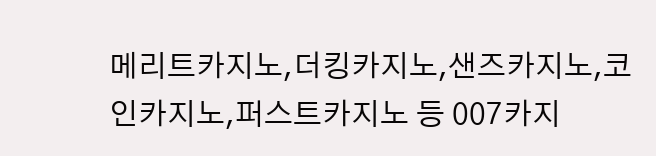메리트카지노,더킹카지노,샌즈카지노,코인카지노,퍼스트카지노 등 007카지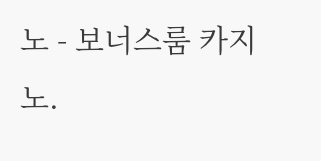노 - 보너스룸 카지노.